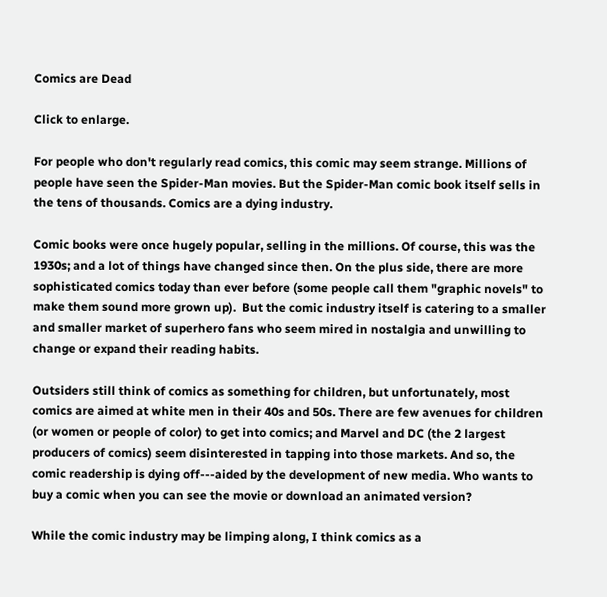Comics are Dead

Click to enlarge.

For people who don't regularly read comics, this comic may seem strange. Millions of people have seen the Spider-Man movies. But the Spider-Man comic book itself sells in the tens of thousands. Comics are a dying industry.

Comic books were once hugely popular, selling in the millions. Of course, this was the 1930s; and a lot of things have changed since then. On the plus side, there are more sophisticated comics today than ever before (some people call them "graphic novels" to make them sound more grown up).  But the comic industry itself is catering to a smaller and smaller market of superhero fans who seem mired in nostalgia and unwilling to change or expand their reading habits.

Outsiders still think of comics as something for children, but unfortunately, most comics are aimed at white men in their 40s and 50s. There are few avenues for children (or women or people of color) to get into comics; and Marvel and DC (the 2 largest producers of comics) seem disinterested in tapping into those markets. And so, the comic readership is dying off---aided by the development of new media. Who wants to buy a comic when you can see the movie or download an animated version?

While the comic industry may be limping along, I think comics as a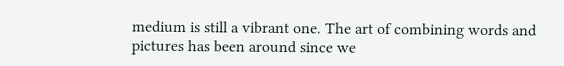medium is still a vibrant one. The art of combining words and pictures has been around since we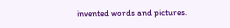invented words and pictures.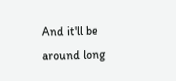And it'll be around long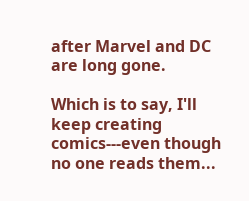after Marvel and DC are long gone.

Which is to say, I'll keep creating comics---even though no one reads them...